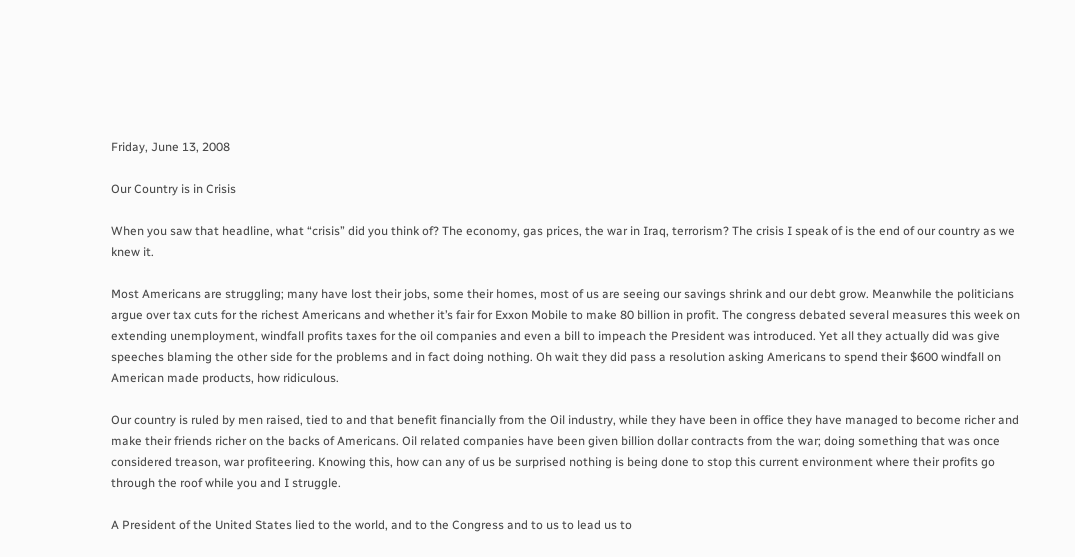Friday, June 13, 2008

Our Country is in Crisis

When you saw that headline, what “crisis” did you think of? The economy, gas prices, the war in Iraq, terrorism? The crisis I speak of is the end of our country as we knew it.

Most Americans are struggling; many have lost their jobs, some their homes, most of us are seeing our savings shrink and our debt grow. Meanwhile the politicians argue over tax cuts for the richest Americans and whether it’s fair for Exxon Mobile to make 80 billion in profit. The congress debated several measures this week on extending unemployment, windfall profits taxes for the oil companies and even a bill to impeach the President was introduced. Yet all they actually did was give speeches blaming the other side for the problems and in fact doing nothing. Oh wait they did pass a resolution asking Americans to spend their $600 windfall on American made products, how ridiculous.

Our country is ruled by men raised, tied to and that benefit financially from the Oil industry, while they have been in office they have managed to become richer and make their friends richer on the backs of Americans. Oil related companies have been given billion dollar contracts from the war; doing something that was once considered treason, war profiteering. Knowing this, how can any of us be surprised nothing is being done to stop this current environment where their profits go through the roof while you and I struggle.

A President of the United States lied to the world, and to the Congress and to us to lead us to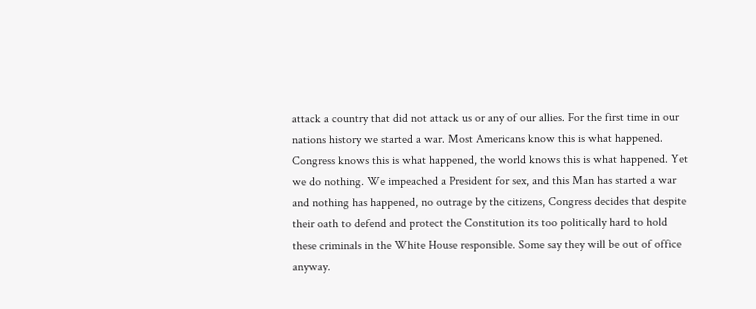attack a country that did not attack us or any of our allies. For the first time in our nations history we started a war. Most Americans know this is what happened. Congress knows this is what happened, the world knows this is what happened. Yet we do nothing. We impeached a President for sex, and this Man has started a war and nothing has happened, no outrage by the citizens, Congress decides that despite their oath to defend and protect the Constitution its too politically hard to hold these criminals in the White House responsible. Some say they will be out of office anyway.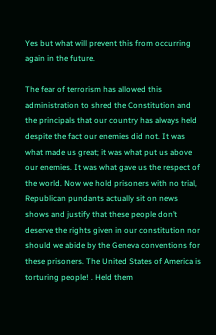Yes but what will prevent this from occurring again in the future.

The fear of terrorism has allowed this administration to shred the Constitution and the principals that our country has always held despite the fact our enemies did not. It was what made us great; it was what put us above our enemies. It was what gave us the respect of the world. Now we hold prisoners with no trial, Republican pundants actually sit on news shows and justify that these people don’t deserve the rights given in our constitution nor should we abide by the Geneva conventions for these prisoners. The United States of America is torturing people! . Held them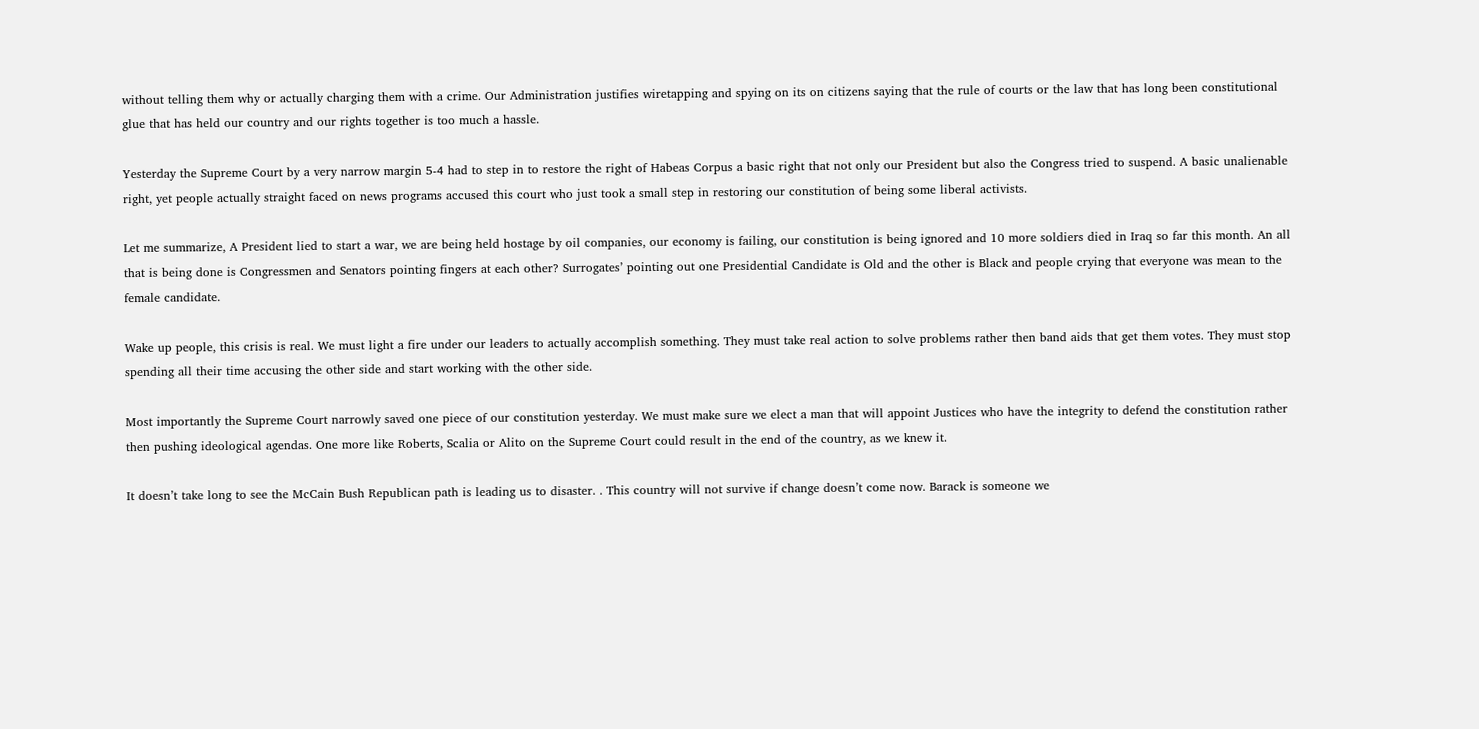without telling them why or actually charging them with a crime. Our Administration justifies wiretapping and spying on its on citizens saying that the rule of courts or the law that has long been constitutional glue that has held our country and our rights together is too much a hassle.

Yesterday the Supreme Court by a very narrow margin 5-4 had to step in to restore the right of Habeas Corpus a basic right that not only our President but also the Congress tried to suspend. A basic unalienable right, yet people actually straight faced on news programs accused this court who just took a small step in restoring our constitution of being some liberal activists.

Let me summarize, A President lied to start a war, we are being held hostage by oil companies, our economy is failing, our constitution is being ignored and 10 more soldiers died in Iraq so far this month. An all that is being done is Congressmen and Senators pointing fingers at each other? Surrogates’ pointing out one Presidential Candidate is Old and the other is Black and people crying that everyone was mean to the female candidate.

Wake up people, this crisis is real. We must light a fire under our leaders to actually accomplish something. They must take real action to solve problems rather then band aids that get them votes. They must stop spending all their time accusing the other side and start working with the other side.

Most importantly the Supreme Court narrowly saved one piece of our constitution yesterday. We must make sure we elect a man that will appoint Justices who have the integrity to defend the constitution rather then pushing ideological agendas. One more like Roberts, Scalia or Alito on the Supreme Court could result in the end of the country, as we knew it.

It doesn’t take long to see the McCain Bush Republican path is leading us to disaster. . This country will not survive if change doesn’t come now. Barack is someone we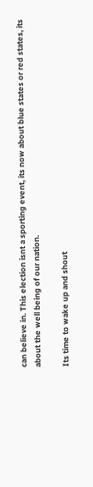can believe in. This election isnt a sporting event, its now about blue states or red states, its about the well being of our nation.

Its time to wake up and shout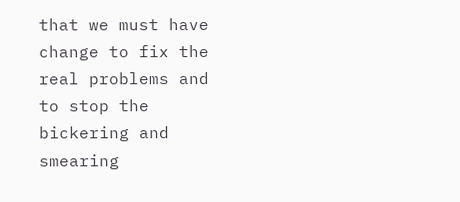that we must have change to fix the real problems and to stop the bickering and smearing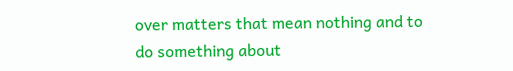over matters that mean nothing and to do something about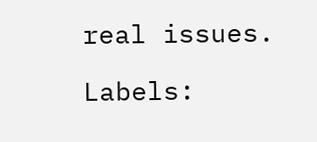real issues.

Labels: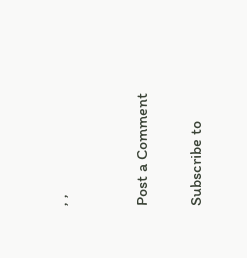, ,


Post a Comment

Subscribe to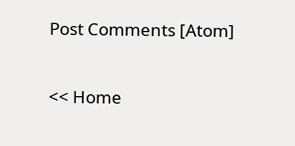Post Comments [Atom]

<< Home